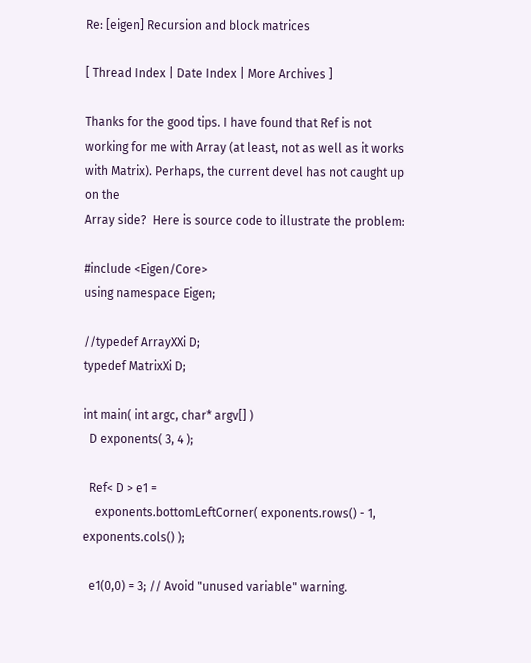Re: [eigen] Recursion and block matrices

[ Thread Index | Date Index | More Archives ]

Thanks for the good tips. I have found that Ref is not working for me with Array (at least, not as well as it works with Matrix). Perhaps, the current devel has not caught up on the
Array side?  Here is source code to illustrate the problem:

#include <Eigen/Core>
using namespace Eigen;

//typedef ArrayXXi D;
typedef MatrixXi D;

int main( int argc, char* argv[] )
  D exponents( 3, 4 );

  Ref< D > e1 =
    exponents.bottomLeftCorner( exponents.rows() - 1,
exponents.cols() );

  e1(0,0) = 3; // Avoid "unused variable" warning.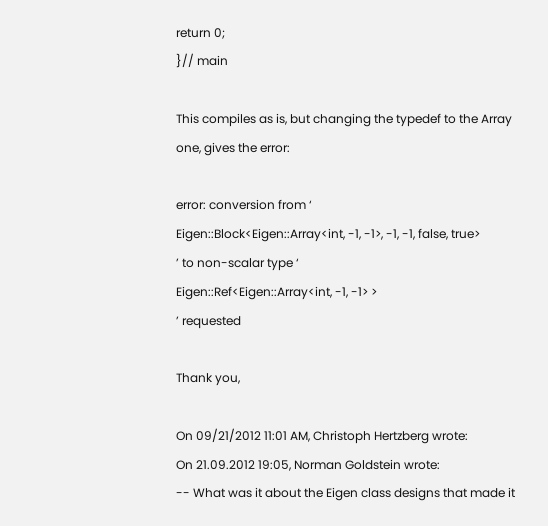return 0;
}// main

This compiles as is, but changing the typedef to the Array one, gives the error:

error: conversion from ‘
Eigen::Block<Eigen::Array<int, -1, -1>, -1, -1, false, true>
’ to non-scalar type ‘
Eigen::Ref<Eigen::Array<int, -1, -1> >
’ requested

Thank you,

On 09/21/2012 11:01 AM, Christoph Hertzberg wrote:
On 21.09.2012 19:05, Norman Goldstein wrote:
-- What was it about the Eigen class designs that made it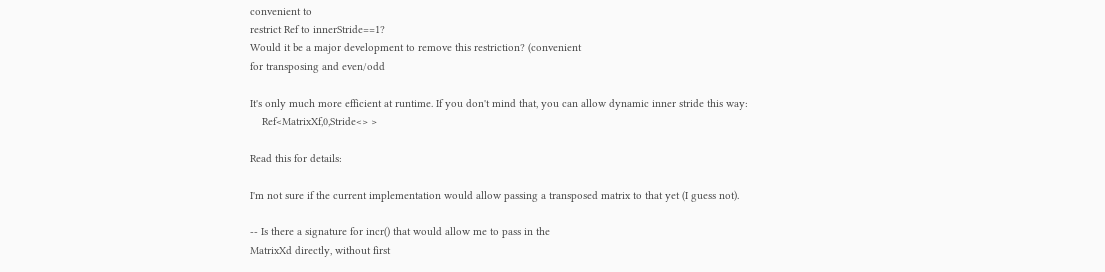convenient to
restrict Ref to innerStride==1?
Would it be a major development to remove this restriction? (convenient
for transposing and even/odd

It's only much more efficient at runtime. If you don't mind that, you can allow dynamic inner stride this way:
    Ref<MatrixXf,0,Stride<> >

Read this for details:

I'm not sure if the current implementation would allow passing a transposed matrix to that yet (I guess not).

-- Is there a signature for incr() that would allow me to pass in the
MatrixXd directly, without first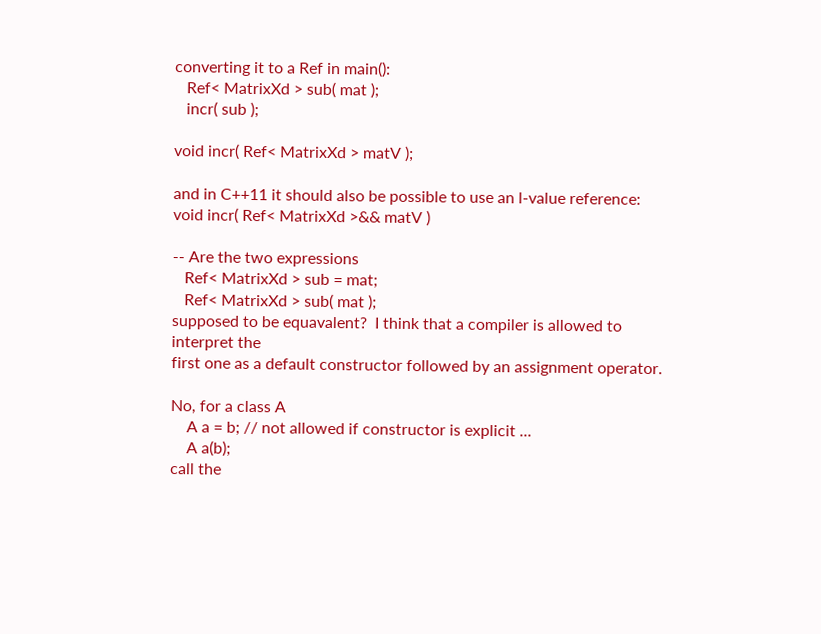converting it to a Ref in main():
   Ref< MatrixXd > sub( mat );
   incr( sub );

void incr( Ref< MatrixXd > matV );

and in C++11 it should also be possible to use an l-value reference:
void incr( Ref< MatrixXd >&& matV )

-- Are the two expressions
   Ref< MatrixXd > sub = mat;
   Ref< MatrixXd > sub( mat );
supposed to be equavalent?  I think that a compiler is allowed to
interpret the
first one as a default constructor followed by an assignment operator.

No, for a class A
    A a = b; // not allowed if constructor is explicit ...
    A a(b);
call the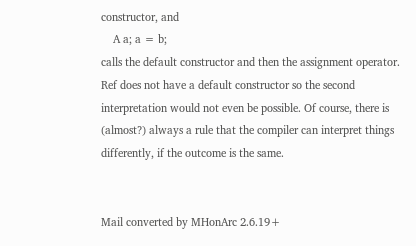constructor, and
    A a; a = b;
calls the default constructor and then the assignment operator.
Ref does not have a default constructor so the second interpretation would not even be possible. Of course, there is (almost?) always a rule that the compiler can interpret things differently, if the outcome is the same.


Mail converted by MHonArc 2.6.19+